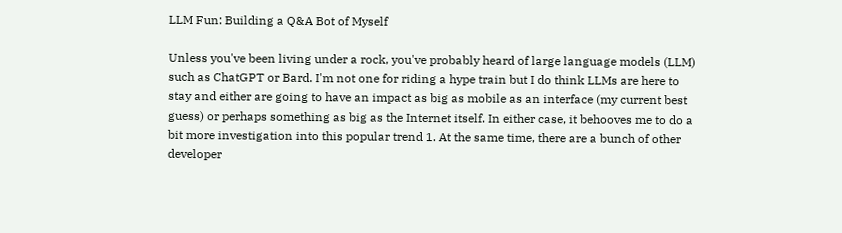LLM Fun: Building a Q&A Bot of Myself

Unless you've been living under a rock, you've probably heard of large language models (LLM) such as ChatGPT or Bard. I'm not one for riding a hype train but I do think LLMs are here to stay and either are going to have an impact as big as mobile as an interface (my current best guess) or perhaps something as big as the Internet itself. In either case, it behooves me to do a bit more investigation into this popular trend 1. At the same time, there are a bunch of other developer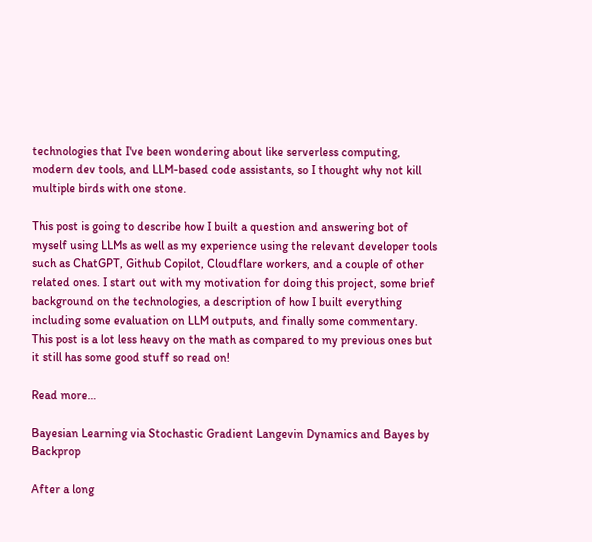technologies that I've been wondering about like serverless computing, modern dev tools, and LLM-based code assistants, so I thought why not kill multiple birds with one stone.

This post is going to describe how I built a question and answering bot of myself using LLMs as well as my experience using the relevant developer tools such as ChatGPT, Github Copilot, Cloudflare workers, and a couple of other related ones. I start out with my motivation for doing this project, some brief background on the technologies, a description of how I built everything including some evaluation on LLM outputs, and finally some commentary. This post is a lot less heavy on the math as compared to my previous ones but it still has some good stuff so read on!

Read more…

Bayesian Learning via Stochastic Gradient Langevin Dynamics and Bayes by Backprop

After a long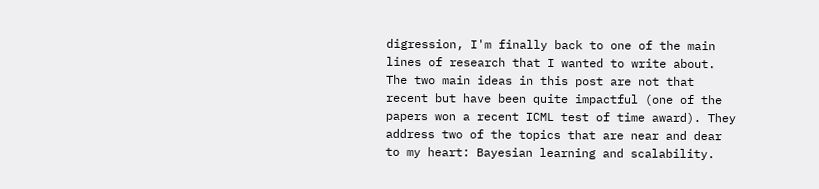digression, I'm finally back to one of the main lines of research that I wanted to write about. The two main ideas in this post are not that recent but have been quite impactful (one of the papers won a recent ICML test of time award). They address two of the topics that are near and dear to my heart: Bayesian learning and scalability.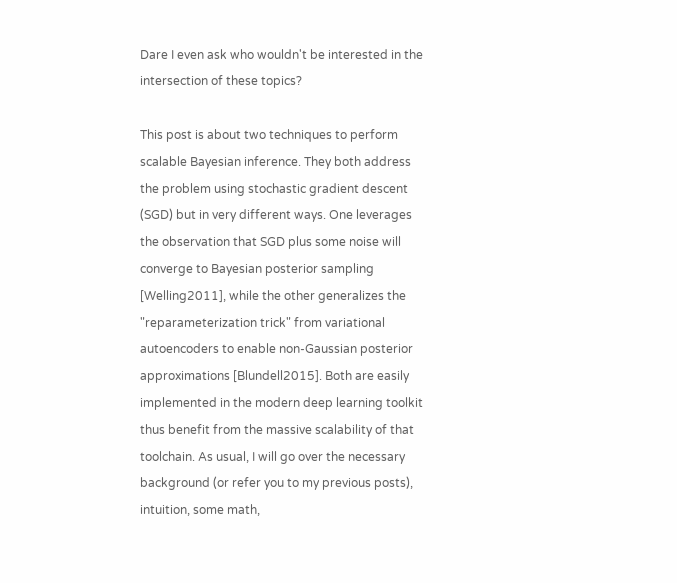Dare I even ask who wouldn't be interested in the intersection of these topics?

This post is about two techniques to perform scalable Bayesian inference. They both address the problem using stochastic gradient descent (SGD) but in very different ways. One leverages the observation that SGD plus some noise will converge to Bayesian posterior sampling [Welling2011], while the other generalizes the "reparameterization trick" from variational autoencoders to enable non-Gaussian posterior approximations [Blundell2015]. Both are easily implemented in the modern deep learning toolkit thus benefit from the massive scalability of that toolchain. As usual, I will go over the necessary background (or refer you to my previous posts), intuition, some math,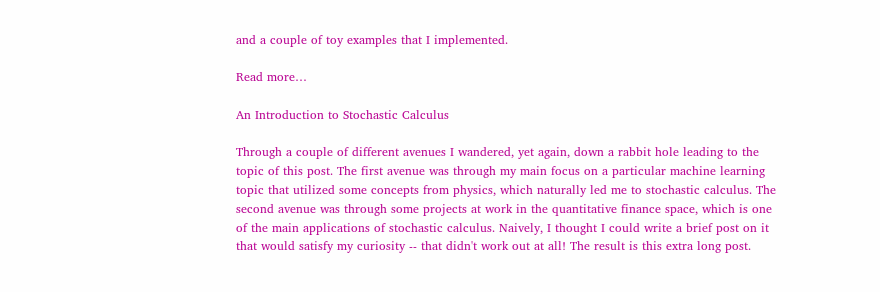and a couple of toy examples that I implemented.

Read more…

An Introduction to Stochastic Calculus

Through a couple of different avenues I wandered, yet again, down a rabbit hole leading to the topic of this post. The first avenue was through my main focus on a particular machine learning topic that utilized some concepts from physics, which naturally led me to stochastic calculus. The second avenue was through some projects at work in the quantitative finance space, which is one of the main applications of stochastic calculus. Naively, I thought I could write a brief post on it that would satisfy my curiosity -- that didn't work out at all! The result is this extra long post.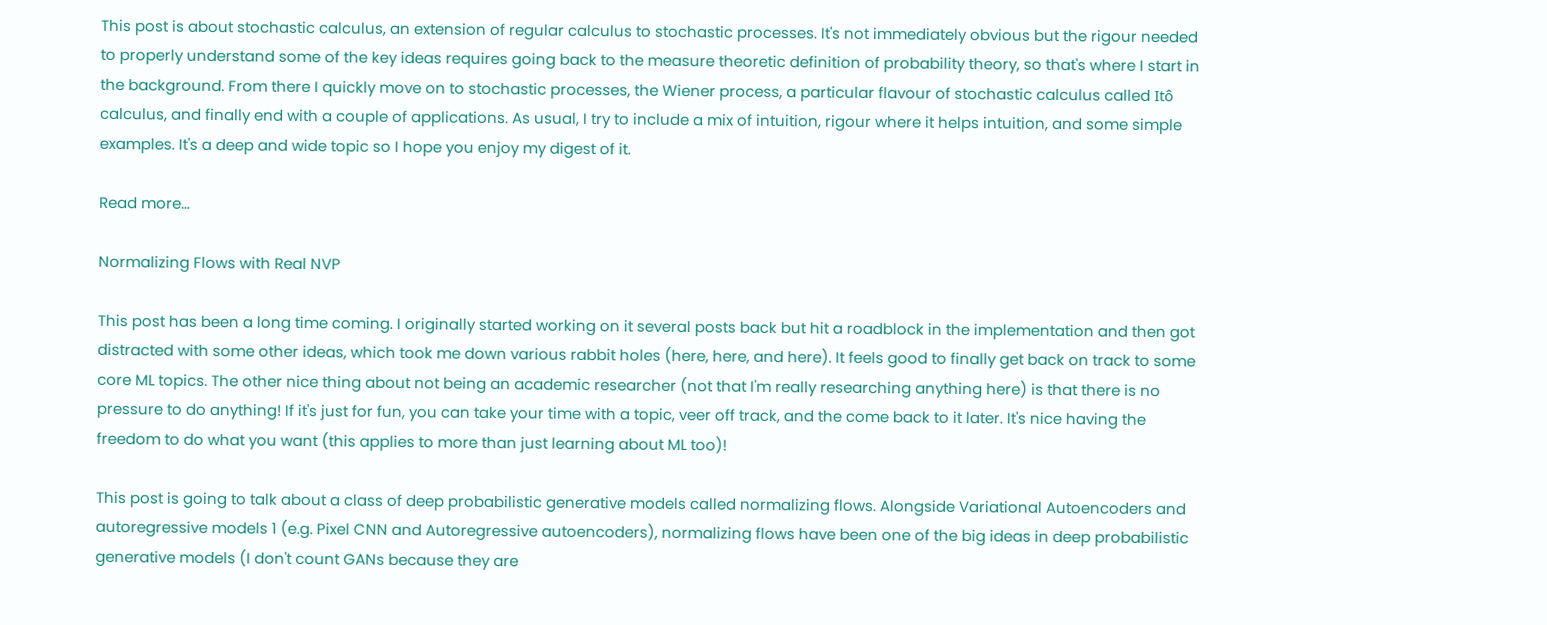This post is about stochastic calculus, an extension of regular calculus to stochastic processes. It's not immediately obvious but the rigour needed to properly understand some of the key ideas requires going back to the measure theoretic definition of probability theory, so that's where I start in the background. From there I quickly move on to stochastic processes, the Wiener process, a particular flavour of stochastic calculus called Itô calculus, and finally end with a couple of applications. As usual, I try to include a mix of intuition, rigour where it helps intuition, and some simple examples. It's a deep and wide topic so I hope you enjoy my digest of it.

Read more…

Normalizing Flows with Real NVP

This post has been a long time coming. I originally started working on it several posts back but hit a roadblock in the implementation and then got distracted with some other ideas, which took me down various rabbit holes (here, here, and here). It feels good to finally get back on track to some core ML topics. The other nice thing about not being an academic researcher (not that I'm really researching anything here) is that there is no pressure to do anything! If it's just for fun, you can take your time with a topic, veer off track, and the come back to it later. It's nice having the freedom to do what you want (this applies to more than just learning about ML too)!

This post is going to talk about a class of deep probabilistic generative models called normalizing flows. Alongside Variational Autoencoders and autoregressive models 1 (e.g. Pixel CNN and Autoregressive autoencoders), normalizing flows have been one of the big ideas in deep probabilistic generative models (I don't count GANs because they are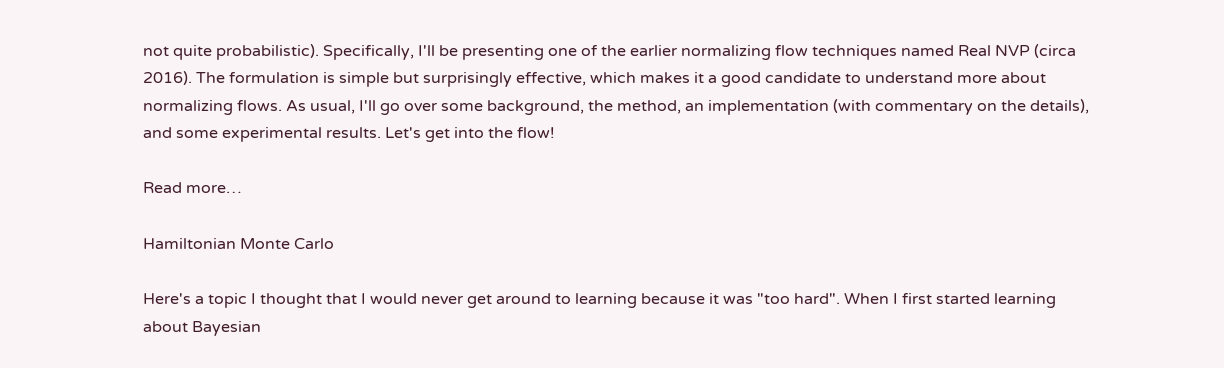not quite probabilistic). Specifically, I'll be presenting one of the earlier normalizing flow techniques named Real NVP (circa 2016). The formulation is simple but surprisingly effective, which makes it a good candidate to understand more about normalizing flows. As usual, I'll go over some background, the method, an implementation (with commentary on the details), and some experimental results. Let's get into the flow!

Read more…

Hamiltonian Monte Carlo

Here's a topic I thought that I would never get around to learning because it was "too hard". When I first started learning about Bayesian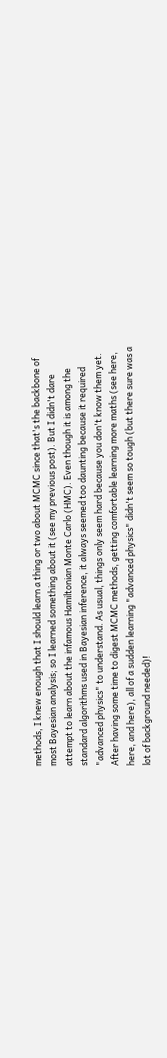methods, I knew enough that I should learn a thing or two about MCMC since that's the backbone of most Bayesian analysis; so I learned something about it (see my previous post). But I didn't dare attempt to learn about the infamous Hamiltonian Monte Carlo (HMC). Even though it is among the standard algorithms used in Bayesian inference, it always seemed too daunting because it required "advanced physics" to understand. As usual, things only seem hard because you don't know them yet. After having some time to digest MCMC methods, getting comfortable learning more maths (see here, here, and here), all of a sudden learning "advanced physics" didn't seem so tough (but there sure was a lot of background needed)!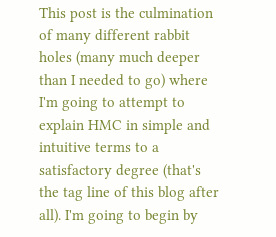This post is the culmination of many different rabbit holes (many much deeper than I needed to go) where I'm going to attempt to explain HMC in simple and intuitive terms to a satisfactory degree (that's the tag line of this blog after all). I'm going to begin by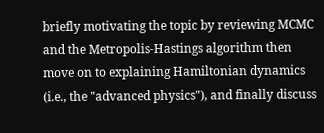briefly motivating the topic by reviewing MCMC and the Metropolis-Hastings algorithm then move on to explaining Hamiltonian dynamics (i.e., the "advanced physics"), and finally discuss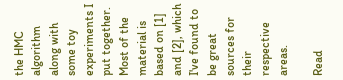the HMC algorithm along with some toy experiments I put together. Most of the material is based on [1] and [2], which I've found to be great sources for their respective areas.

Read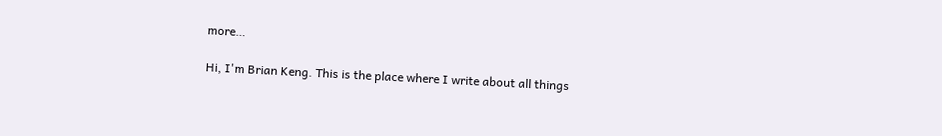more…

Hi, I'm Brian Keng. This is the place where I write about all things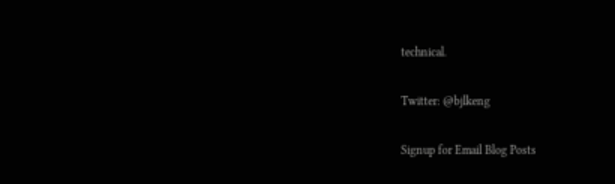technical.

Twitter: @bjlkeng

Signup for Email Blog Posts